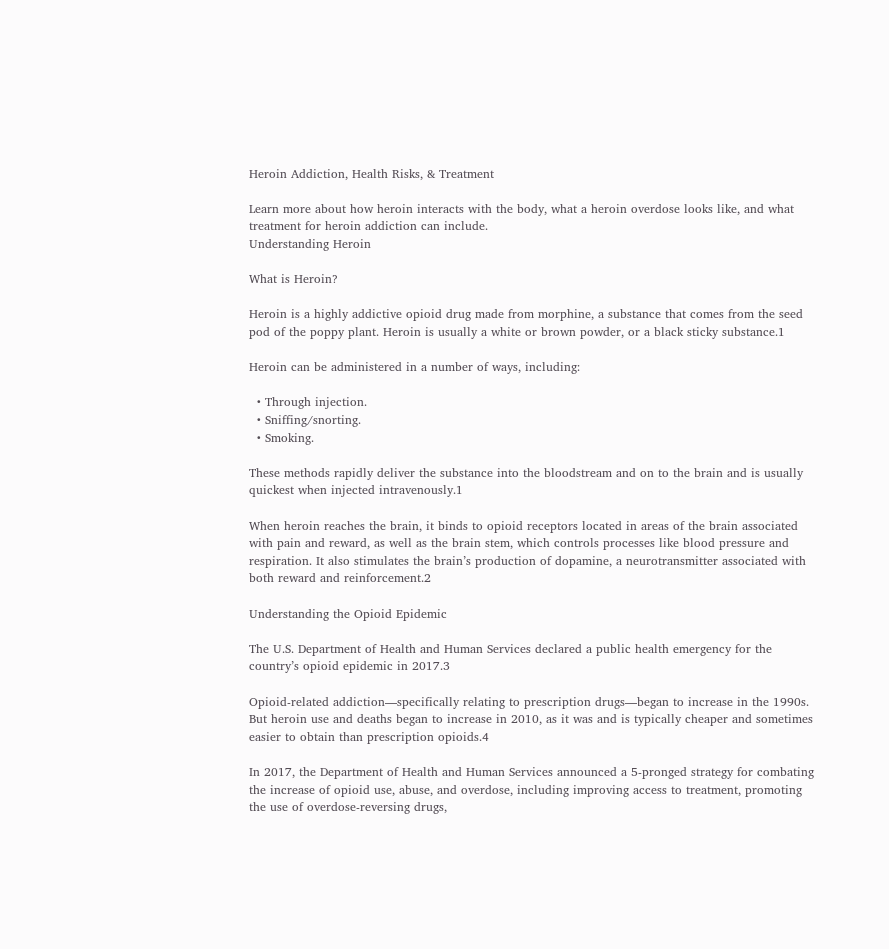Heroin Addiction, Health Risks, & Treatment

Learn more about how heroin interacts with the body, what a heroin overdose looks like, and what treatment for heroin addiction can include.
Understanding Heroin

What is Heroin?

Heroin is a highly addictive opioid drug made from morphine, a substance that comes from the seed pod of the poppy plant. Heroin is usually a white or brown powder, or a black sticky substance.1

Heroin can be administered in a number of ways, including:

  • Through injection.
  • Sniffing/snorting.
  • Smoking.

These methods rapidly deliver the substance into the bloodstream and on to the brain and is usually quickest when injected intravenously.1

When heroin reaches the brain, it binds to opioid receptors located in areas of the brain associated with pain and reward, as well as the brain stem, which controls processes like blood pressure and respiration. It also stimulates the brain’s production of dopamine, a neurotransmitter associated with both reward and reinforcement.2

Understanding the Opioid Epidemic

The U.S. Department of Health and Human Services declared a public health emergency for the country’s opioid epidemic in 2017.3

Opioid-related addiction—specifically relating to prescription drugs—began to increase in the 1990s. But heroin use and deaths began to increase in 2010, as it was and is typically cheaper and sometimes easier to obtain than prescription opioids.4

In 2017, the Department of Health and Human Services announced a 5-pronged strategy for combating the increase of opioid use, abuse, and overdose, including improving access to treatment, promoting the use of overdose-reversing drugs,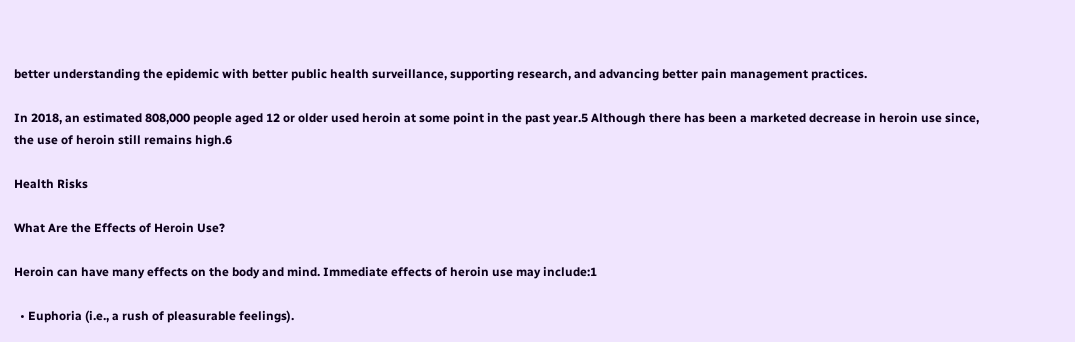better understanding the epidemic with better public health surveillance, supporting research, and advancing better pain management practices.

In 2018, an estimated 808,000 people aged 12 or older used heroin at some point in the past year.5 Although there has been a marketed decrease in heroin use since, the use of heroin still remains high.6

Health Risks

What Are the Effects of Heroin Use?

Heroin can have many effects on the body and mind. Immediate effects of heroin use may include:1

  • Euphoria (i.e., a rush of pleasurable feelings).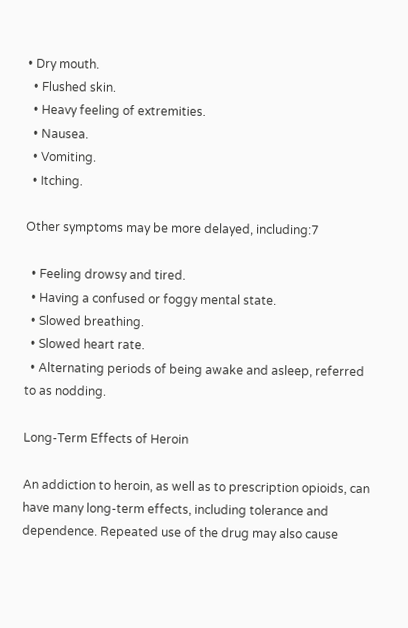• Dry mouth.
  • Flushed skin.
  • Heavy feeling of extremities.
  • Nausea.
  • Vomiting.
  • Itching.

Other symptoms may be more delayed, including:7

  • Feeling drowsy and tired.
  • Having a confused or foggy mental state.
  • Slowed breathing.
  • Slowed heart rate.
  • Alternating periods of being awake and asleep, referred to as nodding.

Long-Term Effects of Heroin

An addiction to heroin, as well as to prescription opioids, can have many long-term effects, including tolerance and dependence. Repeated use of the drug may also cause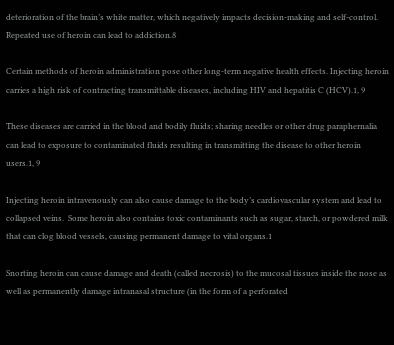deterioration of the brain’s white matter, which negatively impacts decision-making and self-control. Repeated use of heroin can lead to addiction.8

Certain methods of heroin administration pose other long-term negative health effects. Injecting heroin carries a high risk of contracting transmittable diseases, including HIV and hepatitis C (HCV).1, 9

These diseases are carried in the blood and bodily fluids; sharing needles or other drug paraphernalia can lead to exposure to contaminated fluids resulting in transmitting the disease to other heroin users.1, 9

Injecting heroin intravenously can also cause damage to the body’s cardiovascular system and lead to collapsed veins.  Some heroin also contains toxic contaminants such as sugar, starch, or powdered milk that can clog blood vessels, causing permanent damage to vital organs.1

Snorting heroin can cause damage and death (called necrosis) to the mucosal tissues inside the nose as well as permanently damage intranasal structure (in the form of a perforated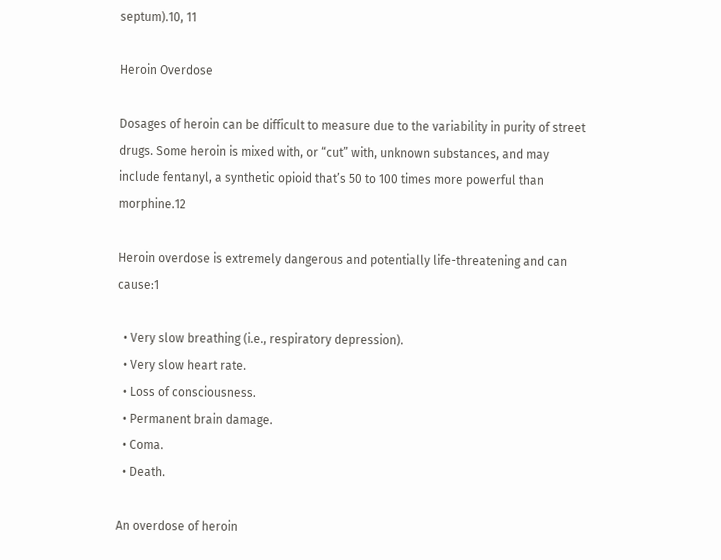septum).10, 11

Heroin Overdose

Dosages of heroin can be difficult to measure due to the variability in purity of street drugs. Some heroin is mixed with, or “cut” with, unknown substances, and may include fentanyl, a synthetic opioid that’s 50 to 100 times more powerful than morphine.12

Heroin overdose is extremely dangerous and potentially life-threatening and can cause:1

  • Very slow breathing (i.e., respiratory depression).
  • Very slow heart rate.
  • Loss of consciousness.
  • Permanent brain damage.
  • Coma.
  • Death.

An overdose of heroin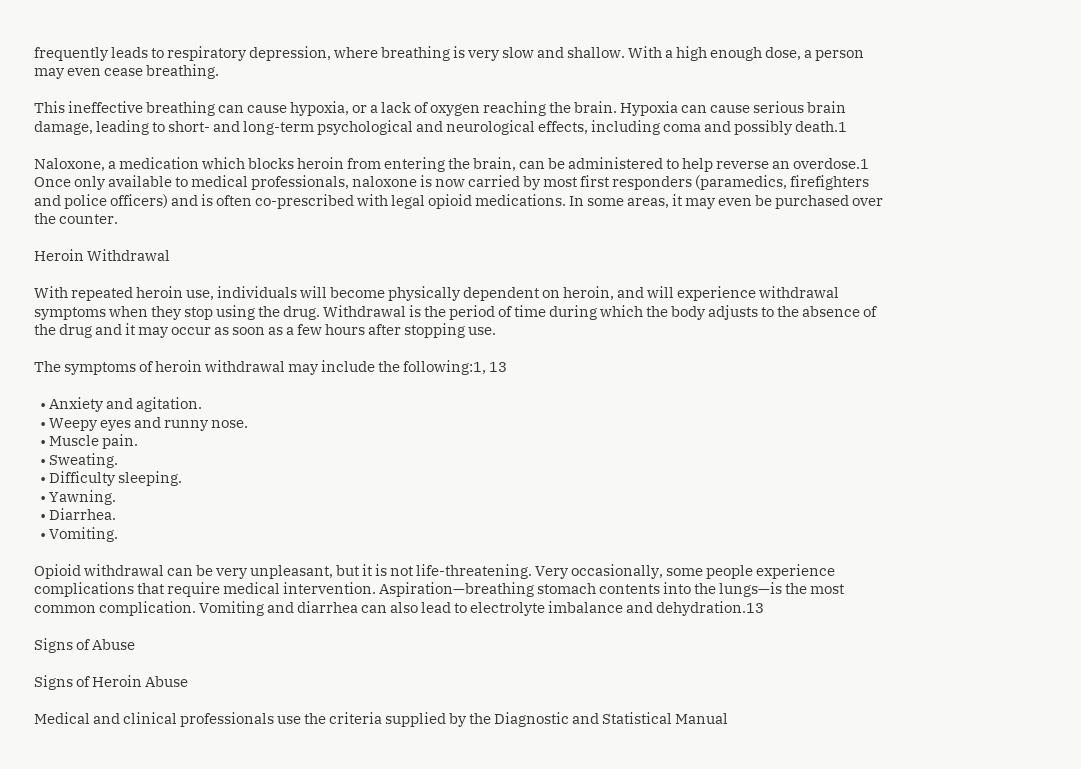frequently leads to respiratory depression, where breathing is very slow and shallow. With a high enough dose, a person may even cease breathing.

This ineffective breathing can cause hypoxia, or a lack of oxygen reaching the brain. Hypoxia can cause serious brain damage, leading to short- and long-term psychological and neurological effects, including coma and possibly death.1

Naloxone, a medication which blocks heroin from entering the brain, can be administered to help reverse an overdose.1 Once only available to medical professionals, naloxone is now carried by most first responders (paramedics, firefighters and police officers) and is often co-prescribed with legal opioid medications. In some areas, it may even be purchased over the counter.

Heroin Withdrawal

With repeated heroin use, individuals will become physically dependent on heroin, and will experience withdrawal symptoms when they stop using the drug. Withdrawal is the period of time during which the body adjusts to the absence of the drug and it may occur as soon as a few hours after stopping use.

The symptoms of heroin withdrawal may include the following:1, 13

  • Anxiety and agitation.
  • Weepy eyes and runny nose.
  • Muscle pain.
  • Sweating.
  • Difficulty sleeping.
  • Yawning.
  • Diarrhea.
  • Vomiting.

Opioid withdrawal can be very unpleasant, but it is not life-threatening. Very occasionally, some people experience complications that require medical intervention. Aspiration—breathing stomach contents into the lungs—is the most common complication. Vomiting and diarrhea can also lead to electrolyte imbalance and dehydration.13

Signs of Abuse

Signs of Heroin Abuse

Medical and clinical professionals use the criteria supplied by the Diagnostic and Statistical Manual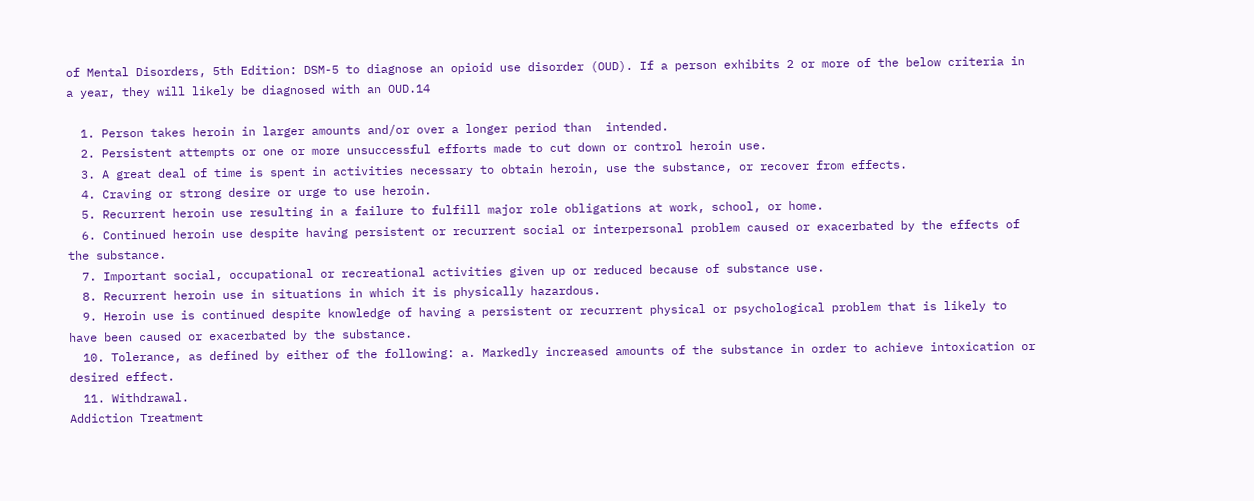of Mental Disorders, 5th Edition: DSM-5 to diagnose an opioid use disorder (OUD). If a person exhibits 2 or more of the below criteria in a year, they will likely be diagnosed with an OUD.14

  1. Person takes heroin in larger amounts and/or over a longer period than  intended.
  2. Persistent attempts or one or more unsuccessful efforts made to cut down or control heroin use.
  3. A great deal of time is spent in activities necessary to obtain heroin, use the substance, or recover from effects.
  4. Craving or strong desire or urge to use heroin.
  5. Recurrent heroin use resulting in a failure to fulfill major role obligations at work, school, or home.
  6. Continued heroin use despite having persistent or recurrent social or interpersonal problem caused or exacerbated by the effects of the substance.
  7. Important social, occupational or recreational activities given up or reduced because of substance use.
  8. Recurrent heroin use in situations in which it is physically hazardous.
  9. Heroin use is continued despite knowledge of having a persistent or recurrent physical or psychological problem that is likely to have been caused or exacerbated by the substance.
  10. Tolerance, as defined by either of the following: a. Markedly increased amounts of the substance in order to achieve intoxication or desired effect.
  11. Withdrawal.
Addiction Treatment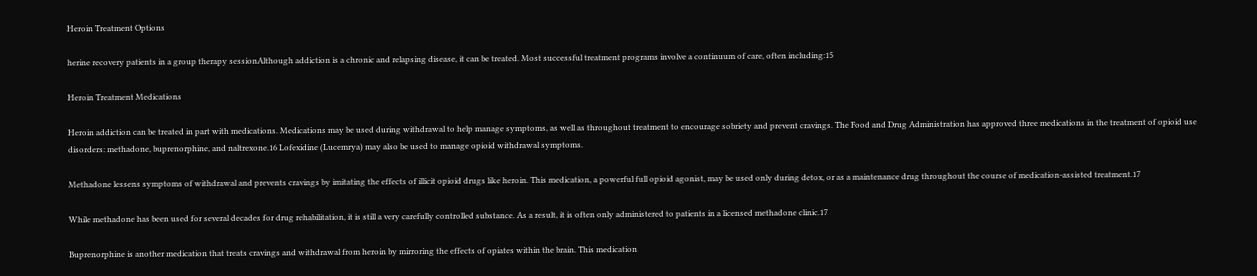Heroin Treatment Options

herine recovery patients in a group therapy sessionAlthough addiction is a chronic and relapsing disease, it can be treated. Most successful treatment programs involve a continuum of care, often including:15

Heroin Treatment Medications

Heroin addiction can be treated in part with medications. Medications may be used during withdrawal to help manage symptoms, as well as throughout treatment to encourage sobriety and prevent cravings. The Food and Drug Administration has approved three medications in the treatment of opioid use disorders: methadone, buprenorphine, and naltrexone.16 Lofexidine (Lucemrya) may also be used to manage opioid withdrawal symptoms.

Methadone lessens symptoms of withdrawal and prevents cravings by imitating the effects of illicit opioid drugs like heroin. This medication, a powerful full opioid agonist, may be used only during detox, or as a maintenance drug throughout the course of medication-assisted treatment.17

While methadone has been used for several decades for drug rehabilitation, it is still a very carefully controlled substance. As a result, it is often only administered to patients in a licensed methadone clinic.17

Buprenorphine is another medication that treats cravings and withdrawal from heroin by mirroring the effects of opiates within the brain. This medication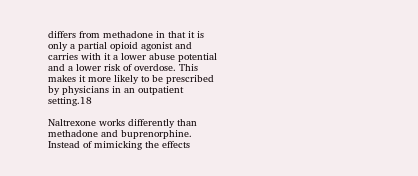differs from methadone in that it is only a partial opioid agonist and carries with it a lower abuse potential and a lower risk of overdose. This makes it more likely to be prescribed by physicians in an outpatient setting.18

Naltrexone works differently than methadone and buprenorphine. Instead of mimicking the effects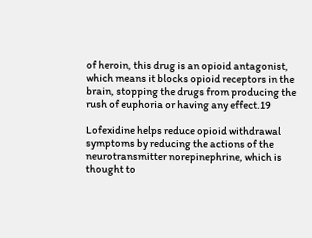of heroin, this drug is an opioid antagonist, which means it blocks opioid receptors in the brain, stopping the drugs from producing the rush of euphoria or having any effect.19

Lofexidine helps reduce opioid withdrawal symptoms by reducing the actions of the neurotransmitter norepinephrine, which is thought to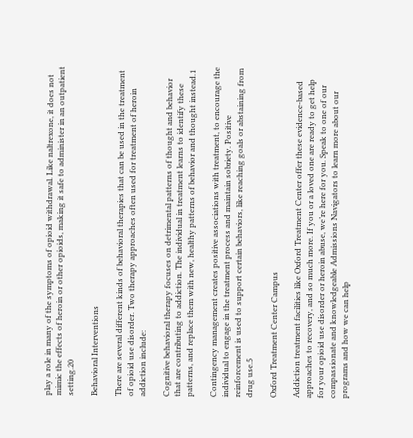play a role in many of the symptoms of opioid withdrawal. Like naltrexone, it does not mimic the effects of heroin or other opioids, making it safe to administer in an outpatient setting.20

Behavioral Interventions

There are several different kinds of behavioral therapies that can be used in the treatment of opioid use disorder. Two therapy approaches often used for treatment of heroin addiction include:

Cognitive behavioral therapy focuses on detrimental patterns of thought and behavior that are contributing to addiction. The individual in treatment learns to identify these patterns, and replace them with new, healthy patterns of behavior and thought instead.1

Contingency management creates positive associations with treatment, to encourage the individual to engage in the treatment process and maintain sobriety. Positive reinforcement is used to support certain behaviors, like reaching goals or abstaining from drug use.5

Oxford Treatment Center Campus

Addiction treatment facilities like Oxford Treatment Center offer these evidence-based approaches to recovery, and so much more. If you or a loved one are ready to get help for your opioid use disorder or heroin abuse, we’re here for you. Speak to one of our compassionate and knowledgeable Admissions Navigators to learn more about our programs and how we can help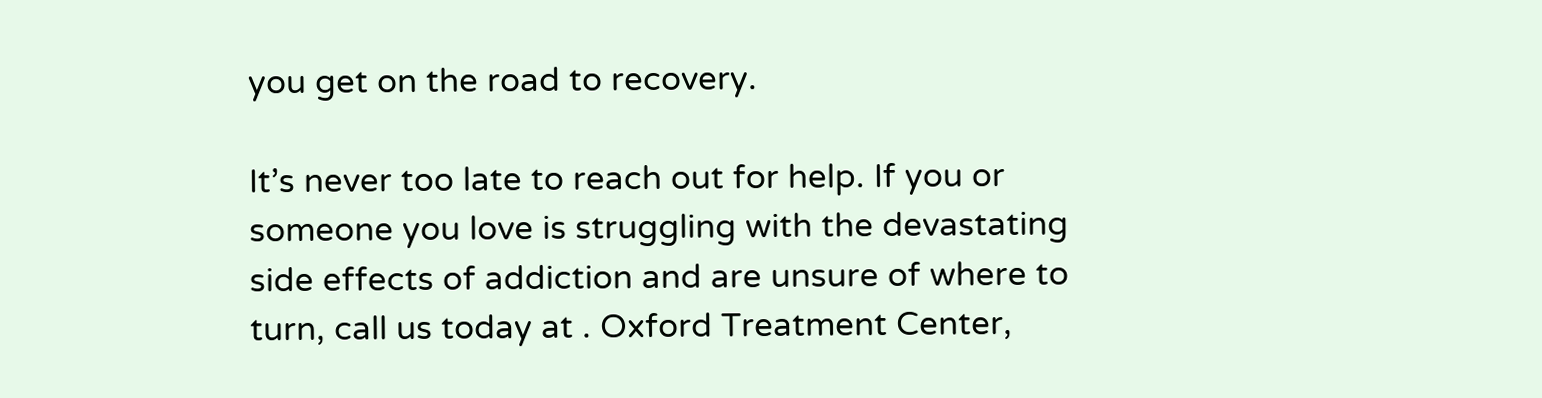you get on the road to recovery.

It’s never too late to reach out for help. If you or someone you love is struggling with the devastating side effects of addiction and are unsure of where to turn, call us today at . Oxford Treatment Center,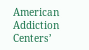American Addiction Centers’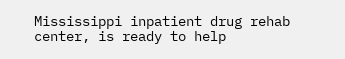Mississippi inpatient drug rehab center, is ready to help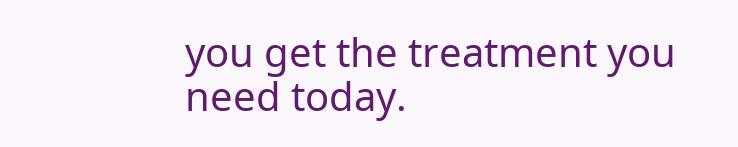you get the treatment you need today.